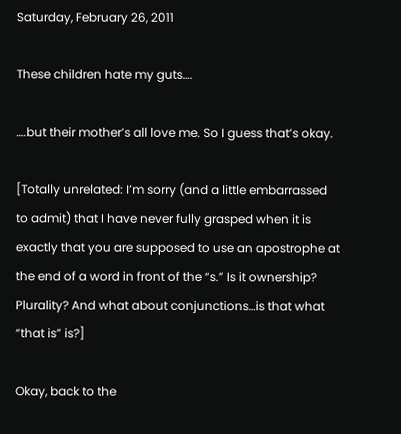Saturday, February 26, 2011

These children hate my guts….

….but their mother’s all love me. So I guess that’s okay.

[Totally unrelated: I’m sorry (and a little embarrassed to admit) that I have never fully grasped when it is exactly that you are supposed to use an apostrophe at the end of a word in front of the “s.” Is it ownership? Plurality? And what about conjunctions…is that what “that is” is?]

Okay, back to the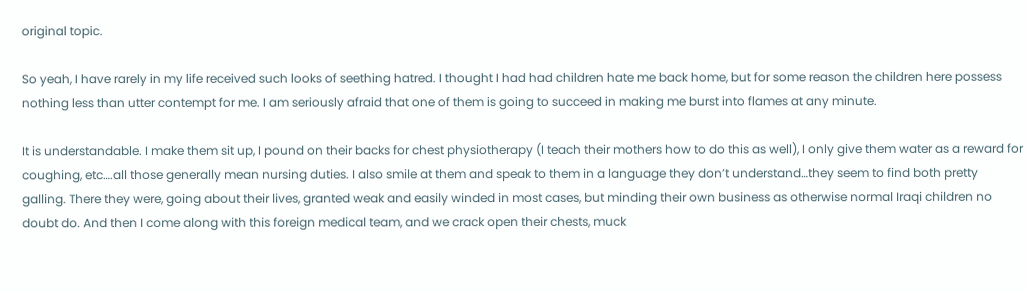original topic.

So yeah, I have rarely in my life received such looks of seething hatred. I thought I had had children hate me back home, but for some reason the children here possess nothing less than utter contempt for me. I am seriously afraid that one of them is going to succeed in making me burst into flames at any minute.

It is understandable. I make them sit up, I pound on their backs for chest physiotherapy (I teach their mothers how to do this as well), I only give them water as a reward for coughing, etc….all those generally mean nursing duties. I also smile at them and speak to them in a language they don’t understand…they seem to find both pretty galling. There they were, going about their lives, granted weak and easily winded in most cases, but minding their own business as otherwise normal Iraqi children no doubt do. And then I come along with this foreign medical team, and we crack open their chests, muck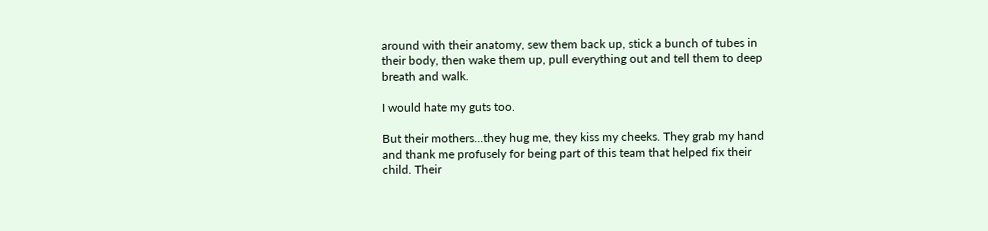around with their anatomy, sew them back up, stick a bunch of tubes in their body, then wake them up, pull everything out and tell them to deep breath and walk.

I would hate my guts too.

But their mothers…they hug me, they kiss my cheeks. They grab my hand and thank me profusely for being part of this team that helped fix their child. Their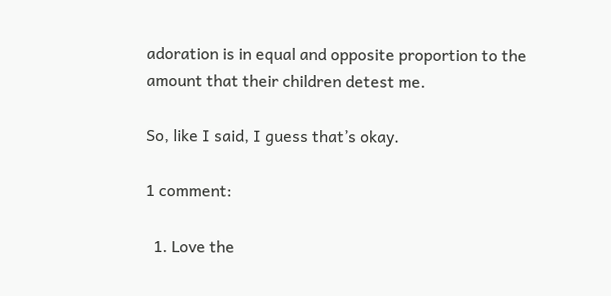adoration is in equal and opposite proportion to the amount that their children detest me.

So, like I said, I guess that’s okay.

1 comment:

  1. Love the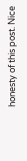honesty of this post. Nice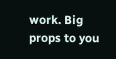work. Big props to you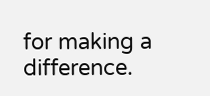for making a difference.